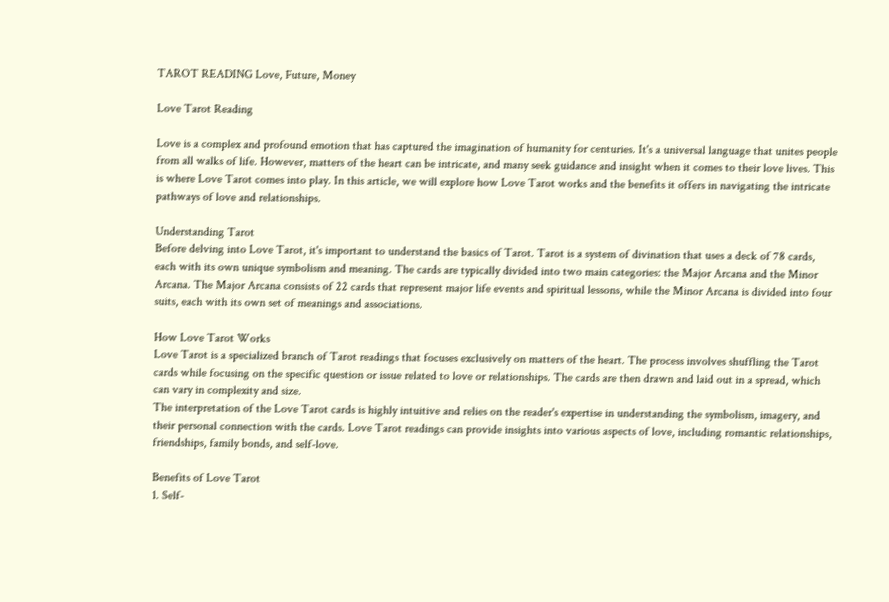TAROT READING Love, Future, Money

Love Tarot Reading

Love is a complex and profound emotion that has captured the imagination of humanity for centuries. It's a universal language that unites people from all walks of life. However, matters of the heart can be intricate, and many seek guidance and insight when it comes to their love lives. This is where Love Tarot comes into play. In this article, we will explore how Love Tarot works and the benefits it offers in navigating the intricate pathways of love and relationships.

Understanding Tarot
Before delving into Love Tarot, it's important to understand the basics of Tarot. Tarot is a system of divination that uses a deck of 78 cards, each with its own unique symbolism and meaning. The cards are typically divided into two main categories: the Major Arcana and the Minor Arcana. The Major Arcana consists of 22 cards that represent major life events and spiritual lessons, while the Minor Arcana is divided into four suits, each with its own set of meanings and associations.

How Love Tarot Works
Love Tarot is a specialized branch of Tarot readings that focuses exclusively on matters of the heart. The process involves shuffling the Tarot cards while focusing on the specific question or issue related to love or relationships. The cards are then drawn and laid out in a spread, which can vary in complexity and size.
The interpretation of the Love Tarot cards is highly intuitive and relies on the reader's expertise in understanding the symbolism, imagery, and their personal connection with the cards. Love Tarot readings can provide insights into various aspects of love, including romantic relationships, friendships, family bonds, and self-love.

Benefits of Love Tarot
1. Self-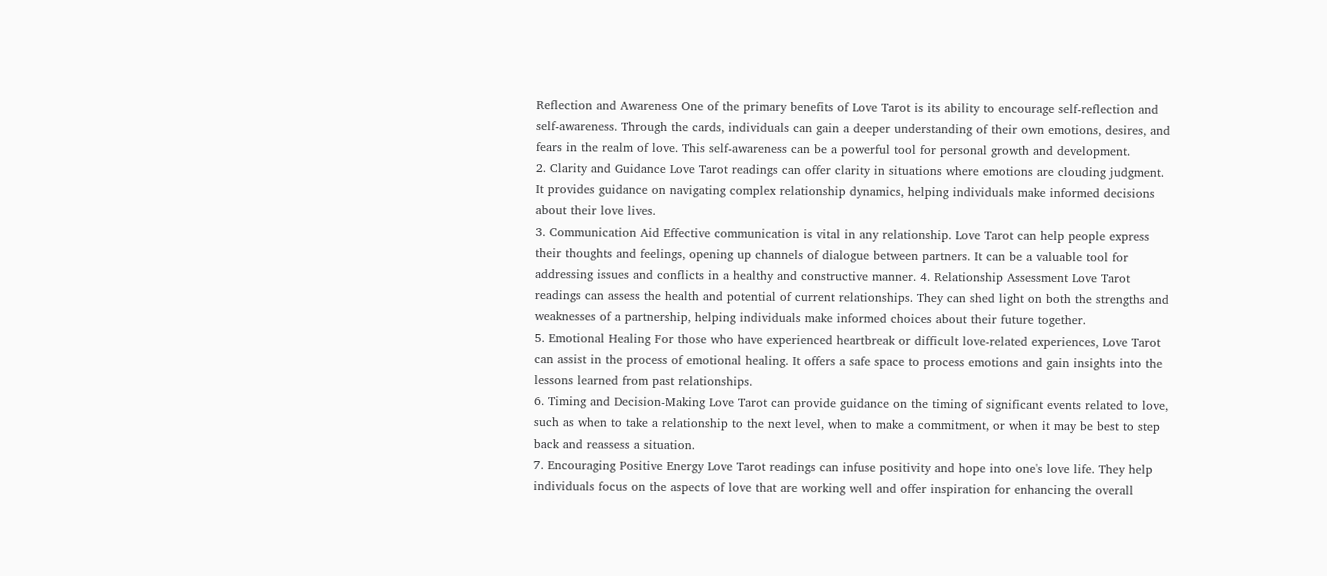Reflection and Awareness One of the primary benefits of Love Tarot is its ability to encourage self-reflection and self-awareness. Through the cards, individuals can gain a deeper understanding of their own emotions, desires, and fears in the realm of love. This self-awareness can be a powerful tool for personal growth and development.
2. Clarity and Guidance Love Tarot readings can offer clarity in situations where emotions are clouding judgment. It provides guidance on navigating complex relationship dynamics, helping individuals make informed decisions about their love lives.
3. Communication Aid Effective communication is vital in any relationship. Love Tarot can help people express their thoughts and feelings, opening up channels of dialogue between partners. It can be a valuable tool for addressing issues and conflicts in a healthy and constructive manner. 4. Relationship Assessment Love Tarot readings can assess the health and potential of current relationships. They can shed light on both the strengths and weaknesses of a partnership, helping individuals make informed choices about their future together.
5. Emotional Healing For those who have experienced heartbreak or difficult love-related experiences, Love Tarot can assist in the process of emotional healing. It offers a safe space to process emotions and gain insights into the lessons learned from past relationships.
6. Timing and Decision-Making Love Tarot can provide guidance on the timing of significant events related to love, such as when to take a relationship to the next level, when to make a commitment, or when it may be best to step back and reassess a situation.
7. Encouraging Positive Energy Love Tarot readings can infuse positivity and hope into one's love life. They help individuals focus on the aspects of love that are working well and offer inspiration for enhancing the overall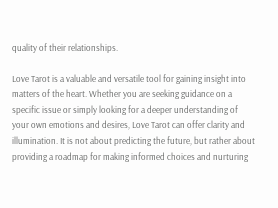quality of their relationships.

Love Tarot is a valuable and versatile tool for gaining insight into matters of the heart. Whether you are seeking guidance on a specific issue or simply looking for a deeper understanding of your own emotions and desires, Love Tarot can offer clarity and illumination. It is not about predicting the future, but rather about providing a roadmap for making informed choices and nurturing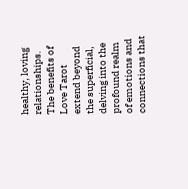healthy, loving relationships. The benefits of Love Tarot extend beyond the superficial, delving into the profound realm of emotions and connections that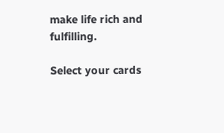make life rich and fulfilling.

Select your cards